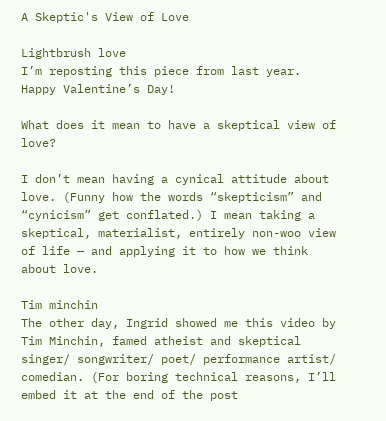A Skeptic's View of Love

Lightbrush love
I’m reposting this piece from last year. Happy Valentine’s Day!

What does it mean to have a skeptical view of love?

I don’t mean having a cynical attitude about love. (Funny how the words “skepticism” and “cynicism” get conflated.) I mean taking a skeptical, materialist, entirely non-woo view of life — and applying it to how we think about love.

Tim minchin
The other day, Ingrid showed me this video by Tim Minchin, famed atheist and skeptical singer/ songwriter/ poet/ performance artist/ comedian. (For boring technical reasons, I’ll embed it at the end of the post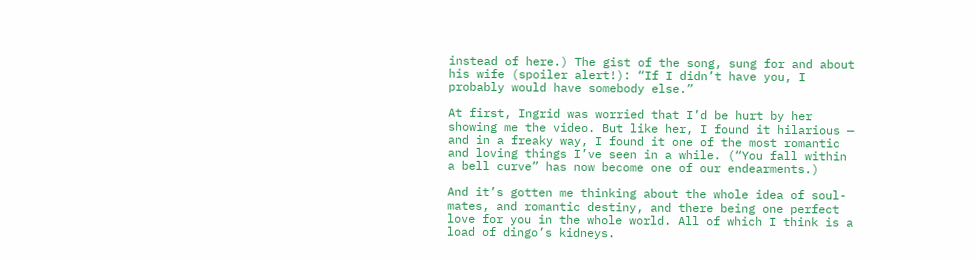instead of here.) The gist of the song, sung for and about his wife (spoiler alert!): “If I didn’t have you, I probably would have somebody else.”

At first, Ingrid was worried that I’d be hurt by her showing me the video. But like her, I found it hilarious — and in a freaky way, I found it one of the most romantic and loving things I’ve seen in a while. (“You fall within a bell curve” has now become one of our endearments.)

And it’s gotten me thinking about the whole idea of soul-mates, and romantic destiny, and there being one perfect love for you in the whole world. All of which I think is a load of dingo’s kidneys.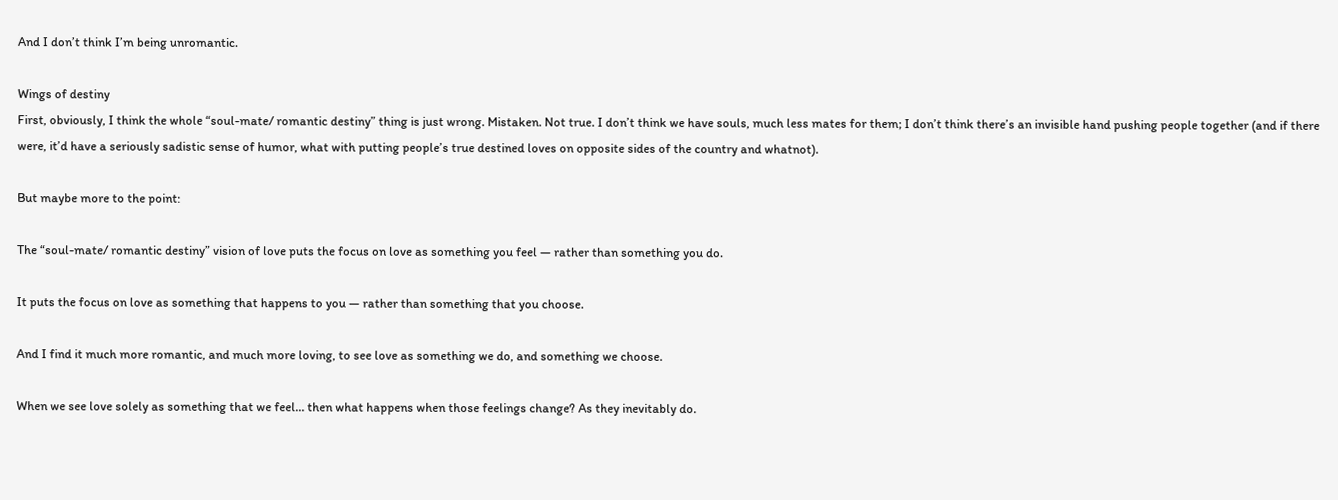And I don’t think I’m being unromantic.

Wings of destiny
First, obviously, I think the whole “soul-mate/ romantic destiny” thing is just wrong. Mistaken. Not true. I don’t think we have souls, much less mates for them; I don’t think there’s an invisible hand pushing people together (and if there were, it’d have a seriously sadistic sense of humor, what with putting people’s true destined loves on opposite sides of the country and whatnot).

But maybe more to the point:

The “soul-mate/ romantic destiny” vision of love puts the focus on love as something you feel — rather than something you do.

It puts the focus on love as something that happens to you — rather than something that you choose.

And I find it much more romantic, and much more loving, to see love as something we do, and something we choose.

When we see love solely as something that we feel… then what happens when those feelings change? As they inevitably do.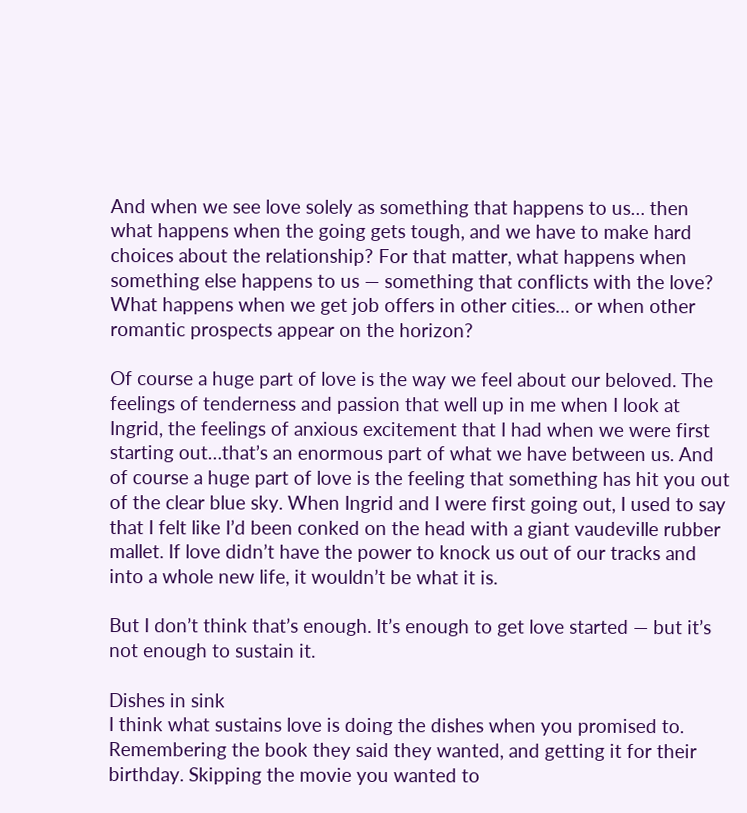And when we see love solely as something that happens to us… then what happens when the going gets tough, and we have to make hard choices about the relationship? For that matter, what happens when something else happens to us — something that conflicts with the love? What happens when we get job offers in other cities… or when other romantic prospects appear on the horizon?

Of course a huge part of love is the way we feel about our beloved. The feelings of tenderness and passion that well up in me when I look at Ingrid, the feelings of anxious excitement that I had when we were first starting out…that’s an enormous part of what we have between us. And of course a huge part of love is the feeling that something has hit you out of the clear blue sky. When Ingrid and I were first going out, I used to say that I felt like I’d been conked on the head with a giant vaudeville rubber mallet. If love didn’t have the power to knock us out of our tracks and into a whole new life, it wouldn’t be what it is.

But I don’t think that’s enough. It’s enough to get love started — but it’s not enough to sustain it.

Dishes in sink
I think what sustains love is doing the dishes when you promised to. Remembering the book they said they wanted, and getting it for their birthday. Skipping the movie you wanted to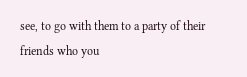see, to go with them to a party of their friends who you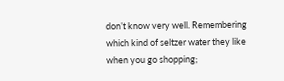don’t know very well. Remembering which kind of seltzer water they like when you go shopping;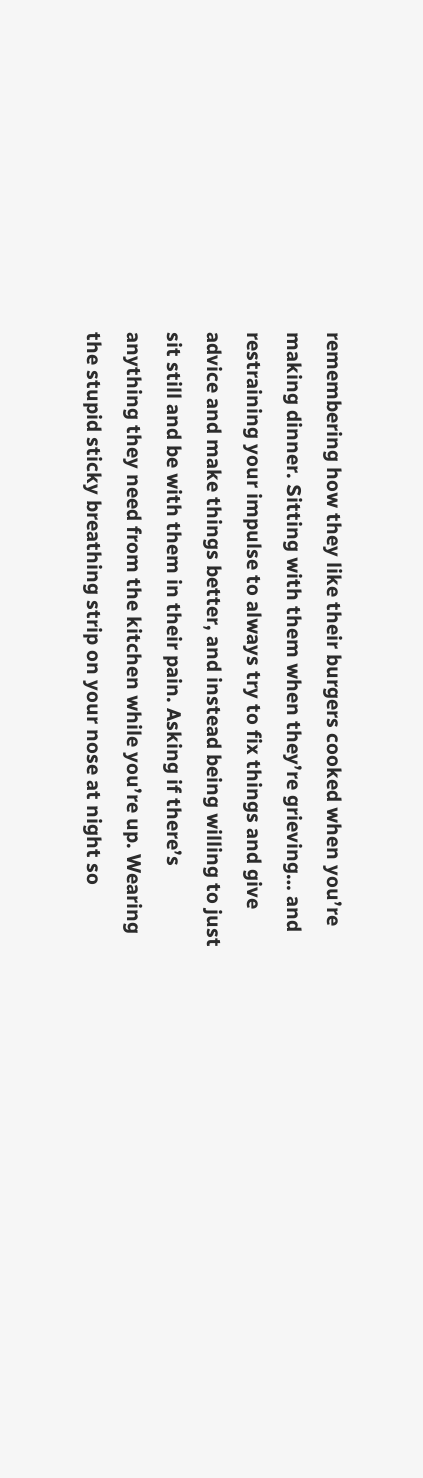remembering how they like their burgers cooked when you’re making dinner. Sitting with them when they’re grieving… and restraining your impulse to always try to fix things and give advice and make things better, and instead being willing to just sit still and be with them in their pain. Asking if there’s anything they need from the kitchen while you’re up. Wearing the stupid sticky breathing strip on your nose at night so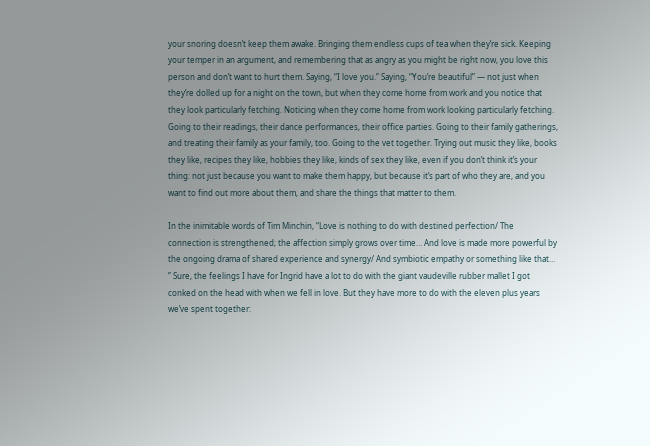your snoring doesn’t keep them awake. Bringing them endless cups of tea when they’re sick. Keeping your temper in an argument, and remembering that as angry as you might be right now, you love this person and don’t want to hurt them. Saying, “I love you.” Saying, “You’re beautiful” — not just when they’re dolled up for a night on the town, but when they come home from work and you notice that they look particularly fetching. Noticing when they come home from work looking particularly fetching. Going to their readings, their dance performances, their office parties. Going to their family gatherings, and treating their family as your family, too. Going to the vet together. Trying out music they like, books they like, recipes they like, hobbies they like, kinds of sex they like, even if you don’t think it’s your thing: not just because you want to make them happy, but because it’s part of who they are, and you want to find out more about them, and share the things that matter to them.

In the inimitable words of Tim Minchin, “Love is nothing to do with destined perfection/ The connection is strengthened; the affection simply grows over time… And love is made more powerful by the ongoing drama of shared experience and synergy/ And symbiotic empathy or something like that… ” Sure, the feelings I have for Ingrid have a lot to do with the giant vaudeville rubber mallet I got conked on the head with when we fell in love. But they have more to do with the eleven plus years we’ve spent together: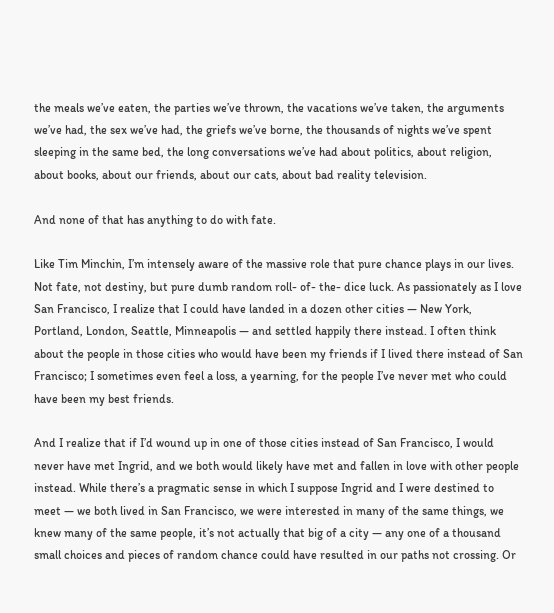the meals we’ve eaten, the parties we’ve thrown, the vacations we’ve taken, the arguments we’ve had, the sex we’ve had, the griefs we’ve borne, the thousands of nights we’ve spent sleeping in the same bed, the long conversations we’ve had about politics, about religion, about books, about our friends, about our cats, about bad reality television.

And none of that has anything to do with fate.

Like Tim Minchin, I’m intensely aware of the massive role that pure chance plays in our lives. Not fate, not destiny, but pure dumb random roll- of- the- dice luck. As passionately as I love San Francisco, I realize that I could have landed in a dozen other cities — New York, Portland, London, Seattle, Minneapolis — and settled happily there instead. I often think about the people in those cities who would have been my friends if I lived there instead of San Francisco; I sometimes even feel a loss, a yearning, for the people I’ve never met who could have been my best friends.

And I realize that if I’d wound up in one of those cities instead of San Francisco, I would never have met Ingrid, and we both would likely have met and fallen in love with other people instead. While there’s a pragmatic sense in which I suppose Ingrid and I were destined to meet — we both lived in San Francisco, we were interested in many of the same things, we knew many of the same people, it’s not actually that big of a city — any one of a thousand small choices and pieces of random chance could have resulted in our paths not crossing. Or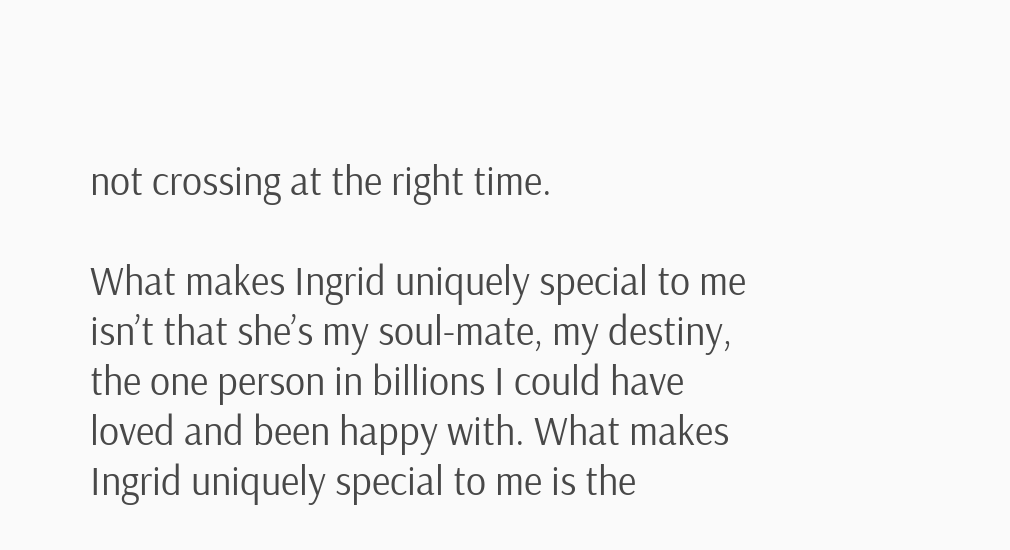not crossing at the right time.

What makes Ingrid uniquely special to me isn’t that she’s my soul-mate, my destiny, the one person in billions I could have loved and been happy with. What makes Ingrid uniquely special to me is the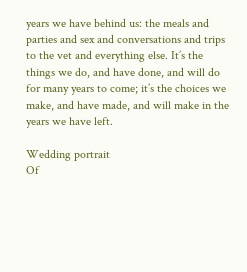years we have behind us: the meals and parties and sex and conversations and trips to the vet and everything else. It’s the things we do, and have done, and will do for many years to come; it’s the choices we make, and have made, and will make in the years we have left.

Wedding portrait
Of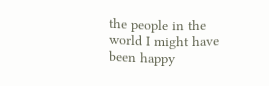the people in the world I might have been happy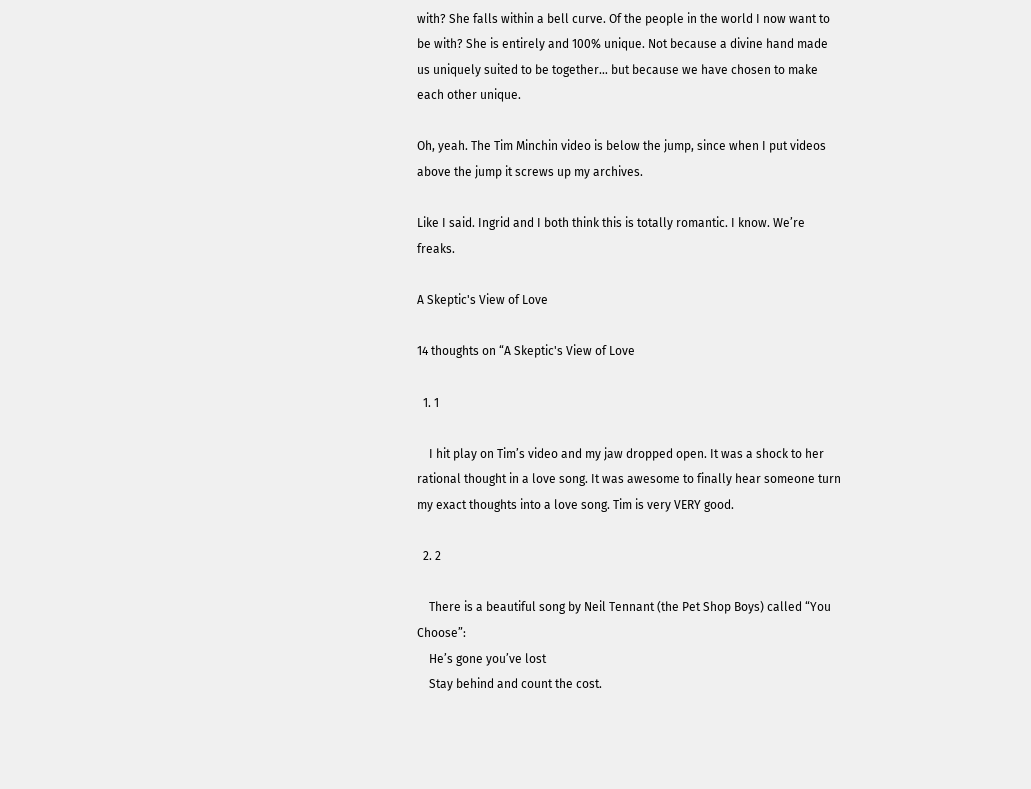with? She falls within a bell curve. Of the people in the world I now want to be with? She is entirely and 100% unique. Not because a divine hand made us uniquely suited to be together… but because we have chosen to make each other unique.

Oh, yeah. The Tim Minchin video is below the jump, since when I put videos above the jump it screws up my archives.

Like I said. Ingrid and I both think this is totally romantic. I know. We’re freaks.

A Skeptic's View of Love

14 thoughts on “A Skeptic's View of Love

  1. 1

    I hit play on Tim’s video and my jaw dropped open. It was a shock to her rational thought in a love song. It was awesome to finally hear someone turn my exact thoughts into a love song. Tim is very VERY good.

  2. 2

    There is a beautiful song by Neil Tennant (the Pet Shop Boys) called “You Choose”:
    He’s gone you’ve lost
    Stay behind and count the cost.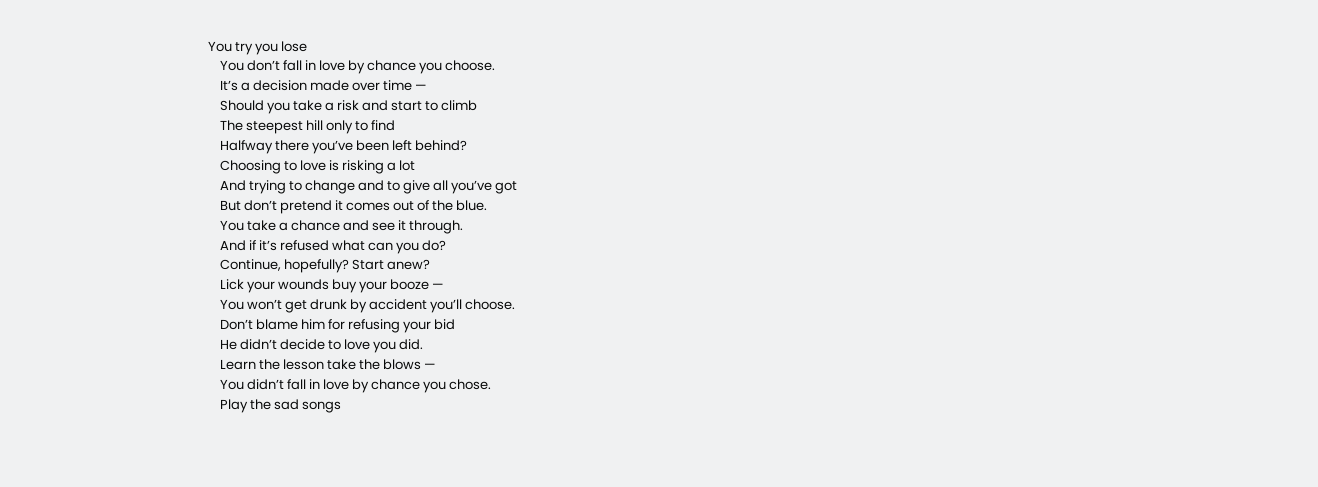You try you lose
    You don’t fall in love by chance you choose.
    It’s a decision made over time —
    Should you take a risk and start to climb
    The steepest hill only to find
    Halfway there you’ve been left behind?
    Choosing to love is risking a lot
    And trying to change and to give all you’ve got
    But don’t pretend it comes out of the blue.
    You take a chance and see it through.
    And if it’s refused what can you do?
    Continue, hopefully? Start anew?
    Lick your wounds buy your booze —
    You won’t get drunk by accident you’ll choose.
    Don’t blame him for refusing your bid
    He didn’t decide to love you did.
    Learn the lesson take the blows —
    You didn’t fall in love by chance you chose.
    Play the sad songs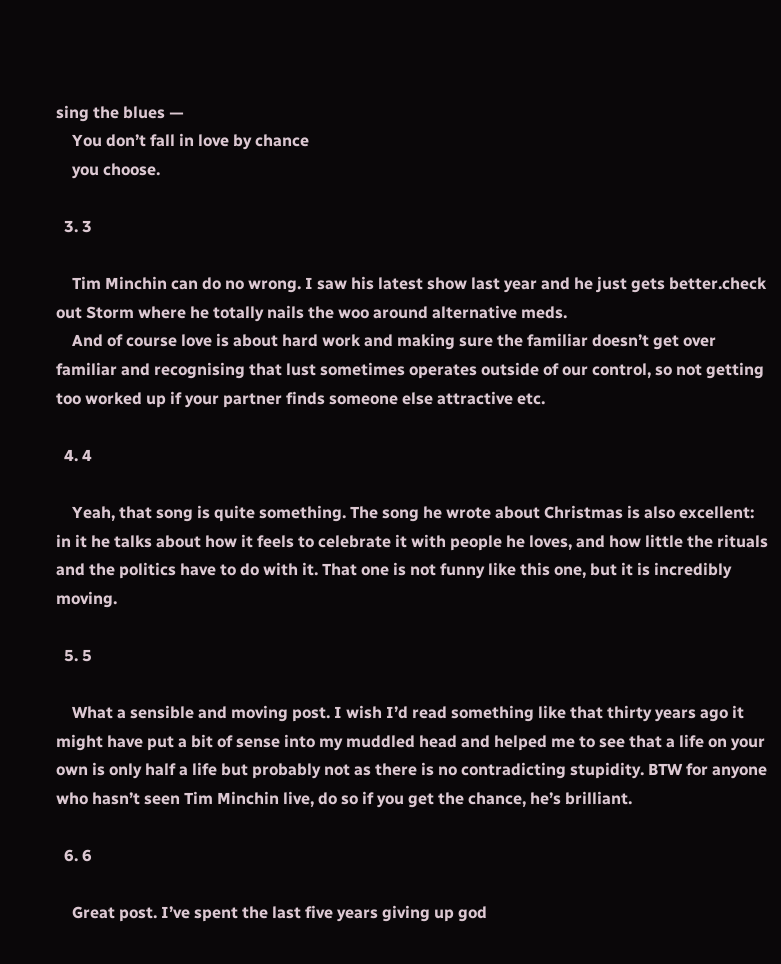sing the blues —
    You don’t fall in love by chance
    you choose.

  3. 3

    Tim Minchin can do no wrong. I saw his latest show last year and he just gets better.check out Storm where he totally nails the woo around alternative meds.
    And of course love is about hard work and making sure the familiar doesn’t get over familiar and recognising that lust sometimes operates outside of our control, so not getting too worked up if your partner finds someone else attractive etc.

  4. 4

    Yeah, that song is quite something. The song he wrote about Christmas is also excellent: in it he talks about how it feels to celebrate it with people he loves, and how little the rituals and the politics have to do with it. That one is not funny like this one, but it is incredibly moving.

  5. 5

    What a sensible and moving post. I wish I’d read something like that thirty years ago it might have put a bit of sense into my muddled head and helped me to see that a life on your own is only half a life but probably not as there is no contradicting stupidity. BTW for anyone who hasn’t seen Tim Minchin live, do so if you get the chance, he’s brilliant.

  6. 6

    Great post. I’ve spent the last five years giving up god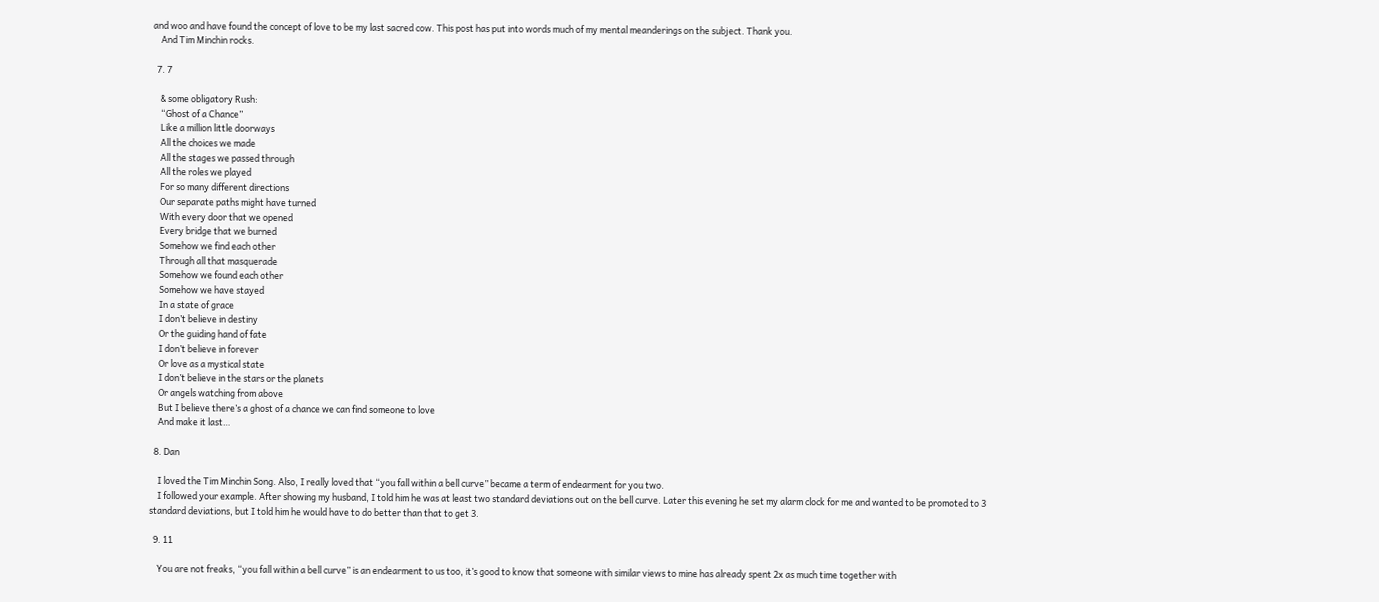and woo and have found the concept of love to be my last sacred cow. This post has put into words much of my mental meanderings on the subject. Thank you.
    And Tim Minchin rocks.

  7. 7

    & some obligatory Rush:
    “Ghost of a Chance”
    Like a million little doorways
    All the choices we made
    All the stages we passed through
    All the roles we played
    For so many different directions
    Our separate paths might have turned
    With every door that we opened
    Every bridge that we burned
    Somehow we find each other
    Through all that masquerade
    Somehow we found each other
    Somehow we have stayed
    In a state of grace
    I don’t believe in destiny
    Or the guiding hand of fate
    I don’t believe in forever
    Or love as a mystical state
    I don’t believe in the stars or the planets
    Or angels watching from above
    But I believe there’s a ghost of a chance we can find someone to love
    And make it last…

  8. Dan

    I loved the Tim Minchin Song. Also, I really loved that “you fall within a bell curve” became a term of endearment for you two.
    I followed your example. After showing my husband, I told him he was at least two standard deviations out on the bell curve. Later this evening he set my alarm clock for me and wanted to be promoted to 3 standard deviations, but I told him he would have to do better than that to get 3.

  9. 11

    You are not freaks, “you fall within a bell curve” is an endearment to us too, it’s good to know that someone with similar views to mine has already spent 2x as much time together with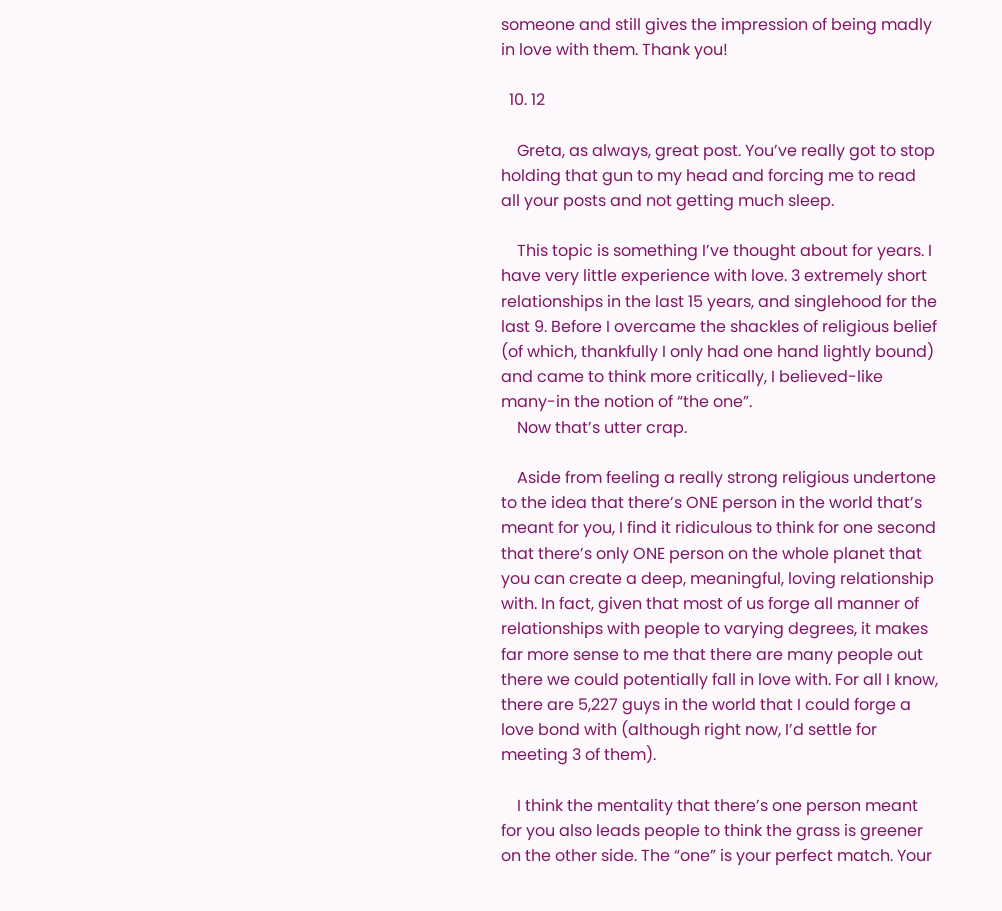someone and still gives the impression of being madly in love with them. Thank you!

  10. 12

    Greta, as always, great post. You’ve really got to stop holding that gun to my head and forcing me to read all your posts and not getting much sleep.

    This topic is something I’ve thought about for years. I have very little experience with love. 3 extremely short relationships in the last 15 years, and singlehood for the last 9. Before I overcame the shackles of religious belief (of which, thankfully I only had one hand lightly bound) and came to think more critically, I believed-like many-in the notion of “the one”.
    Now that’s utter crap.

    Aside from feeling a really strong religious undertone to the idea that there’s ONE person in the world that’s meant for you, I find it ridiculous to think for one second that there’s only ONE person on the whole planet that you can create a deep, meaningful, loving relationship with. In fact, given that most of us forge all manner of relationships with people to varying degrees, it makes far more sense to me that there are many people out there we could potentially fall in love with. For all I know, there are 5,227 guys in the world that I could forge a love bond with (although right now, I’d settle for meeting 3 of them).

    I think the mentality that there’s one person meant for you also leads people to think the grass is greener on the other side. The “one” is your perfect match. Your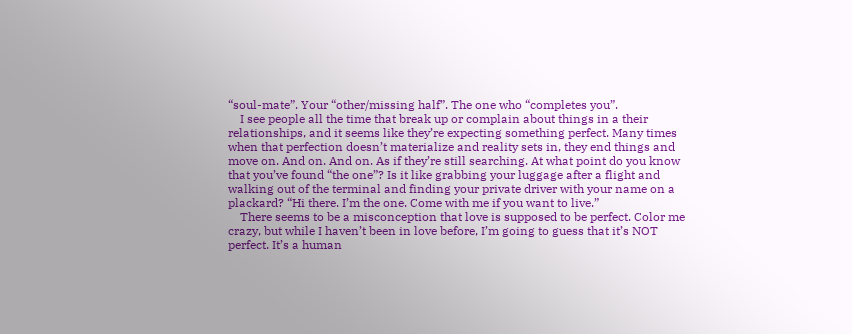“soul-mate”. Your “other/missing half”. The one who “completes you”.
    I see people all the time that break up or complain about things in a their relationships, and it seems like they’re expecting something perfect. Many times when that perfection doesn’t materialize and reality sets in, they end things and move on. And on. And on. As if they’re still searching. At what point do you know that you’ve found “the one”? Is it like grabbing your luggage after a flight and walking out of the terminal and finding your private driver with your name on a plackard? “Hi there. I’m the one. Come with me if you want to live.”
    There seems to be a misconception that love is supposed to be perfect. Color me crazy, but while I haven’t been in love before, I’m going to guess that it’s NOT perfect. It’s a human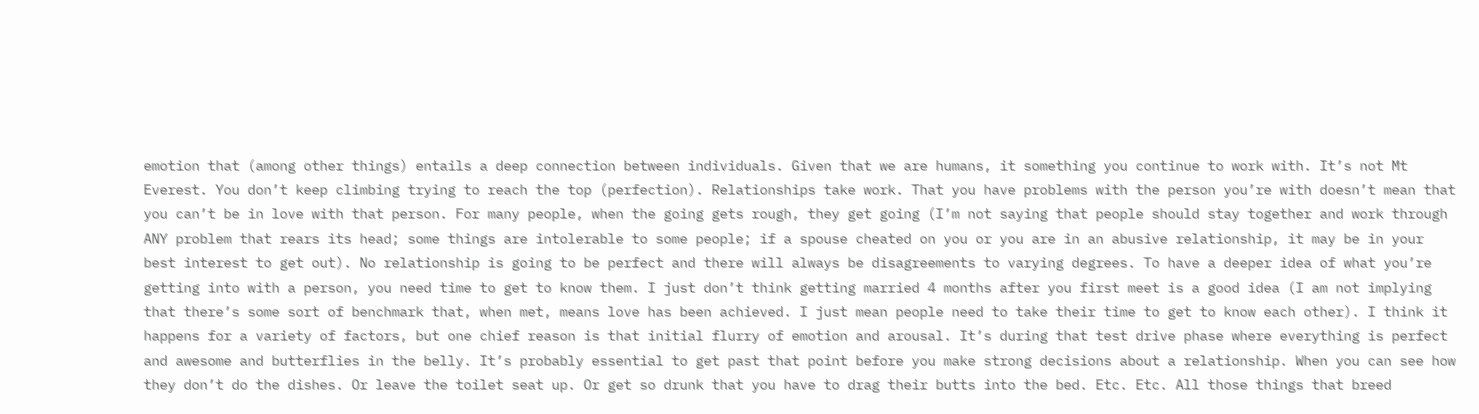emotion that (among other things) entails a deep connection between individuals. Given that we are humans, it something you continue to work with. It’s not Mt Everest. You don’t keep climbing trying to reach the top (perfection). Relationships take work. That you have problems with the person you’re with doesn’t mean that you can’t be in love with that person. For many people, when the going gets rough, they get going (I’m not saying that people should stay together and work through ANY problem that rears its head; some things are intolerable to some people; if a spouse cheated on you or you are in an abusive relationship, it may be in your best interest to get out). No relationship is going to be perfect and there will always be disagreements to varying degrees. To have a deeper idea of what you’re getting into with a person, you need time to get to know them. I just don’t think getting married 4 months after you first meet is a good idea (I am not implying that there’s some sort of benchmark that, when met, means love has been achieved. I just mean people need to take their time to get to know each other). I think it happens for a variety of factors, but one chief reason is that initial flurry of emotion and arousal. It’s during that test drive phase where everything is perfect and awesome and butterflies in the belly. It’s probably essential to get past that point before you make strong decisions about a relationship. When you can see how they don’t do the dishes. Or leave the toilet seat up. Or get so drunk that you have to drag their butts into the bed. Etc. Etc. All those things that breed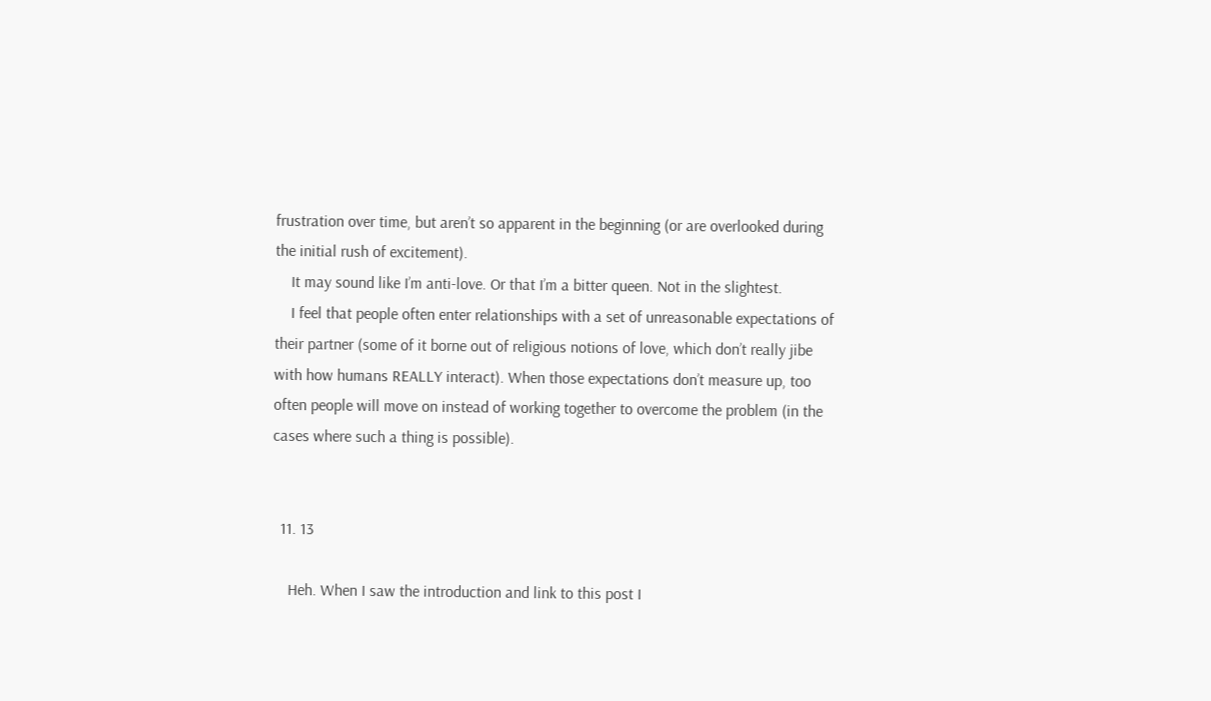frustration over time, but aren’t so apparent in the beginning (or are overlooked during the initial rush of excitement).
    It may sound like I’m anti-love. Or that I’m a bitter queen. Not in the slightest.
    I feel that people often enter relationships with a set of unreasonable expectations of their partner (some of it borne out of religious notions of love, which don’t really jibe with how humans REALLY interact). When those expectations don’t measure up, too often people will move on instead of working together to overcome the problem (in the cases where such a thing is possible).


  11. 13

    Heh. When I saw the introduction and link to this post I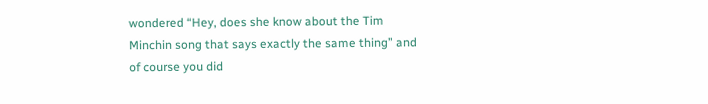wondered “Hey, does she know about the Tim Minchin song that says exactly the same thing” and of course you did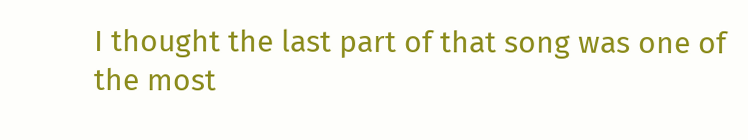I thought the last part of that song was one of the most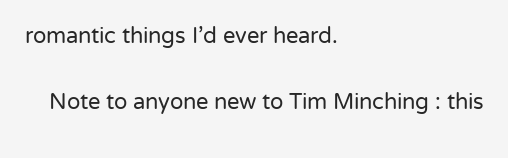romantic things I’d ever heard.

    Note to anyone new to Tim Minching : this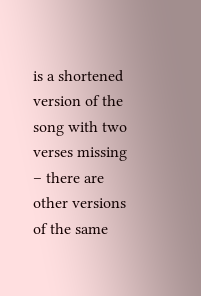is a shortened version of the song with two verses missing – there are other versions of the same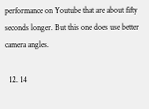performance on Youtube that are about fifty seconds longer. But this one does use better camera angles.

  12. 14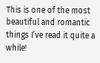This is one of the most beautiful and romantic things I’ve read it quite a while!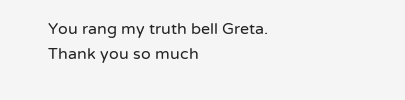You rang my truth bell Greta. Thank you so much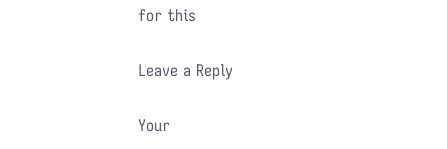for this

Leave a Reply

Your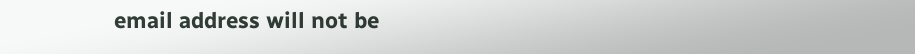email address will not be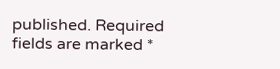published. Required fields are marked *